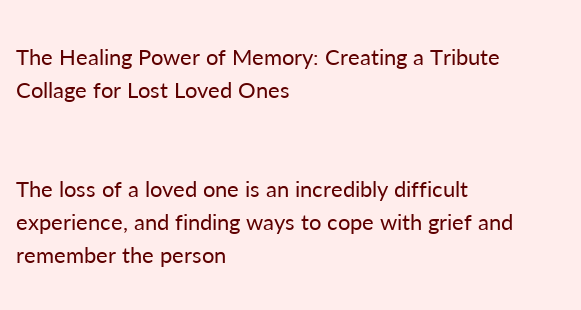The Healing Power of Memory: Creating a Tribute Collage for Lost Loved Ones


The loss of a loved one is an incredibly difficult experience, and finding ways to cope with grief and remember the person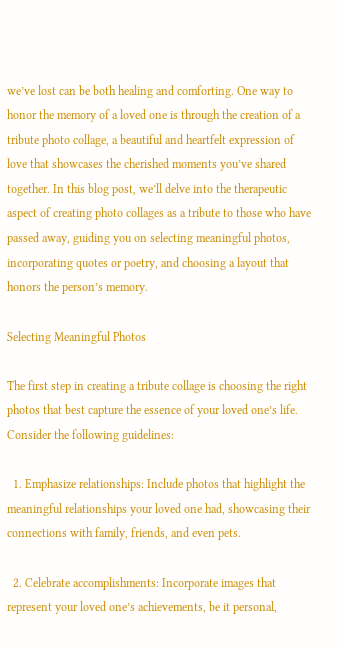we’ve lost can be both healing and comforting. One way to honor the memory of a loved one is through the creation of a tribute photo collage, a beautiful and heartfelt expression of love that showcases the cherished moments you’ve shared together. In this blog post, we’ll delve into the therapeutic aspect of creating photo collages as a tribute to those who have passed away, guiding you on selecting meaningful photos, incorporating quotes or poetry, and choosing a layout that honors the person’s memory.

Selecting Meaningful Photos

The first step in creating a tribute collage is choosing the right photos that best capture the essence of your loved one’s life. Consider the following guidelines:

  1. Emphasize relationships: Include photos that highlight the meaningful relationships your loved one had, showcasing their connections with family, friends, and even pets.

  2. Celebrate accomplishments: Incorporate images that represent your loved one’s achievements, be it personal,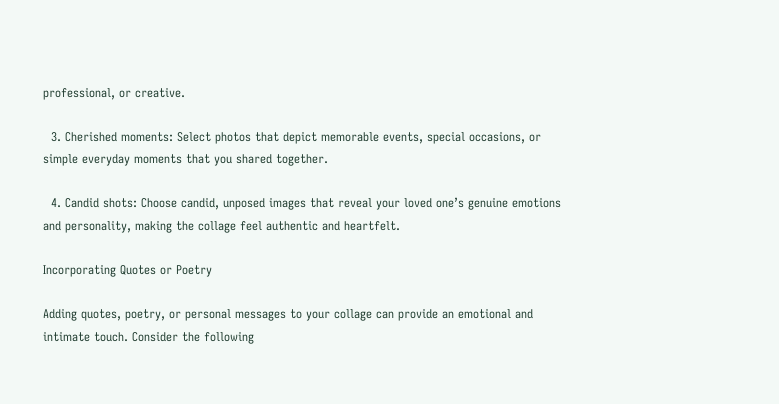professional, or creative.

  3. Cherished moments: Select photos that depict memorable events, special occasions, or simple everyday moments that you shared together.

  4. Candid shots: Choose candid, unposed images that reveal your loved one’s genuine emotions and personality, making the collage feel authentic and heartfelt.

Incorporating Quotes or Poetry

Adding quotes, poetry, or personal messages to your collage can provide an emotional and intimate touch. Consider the following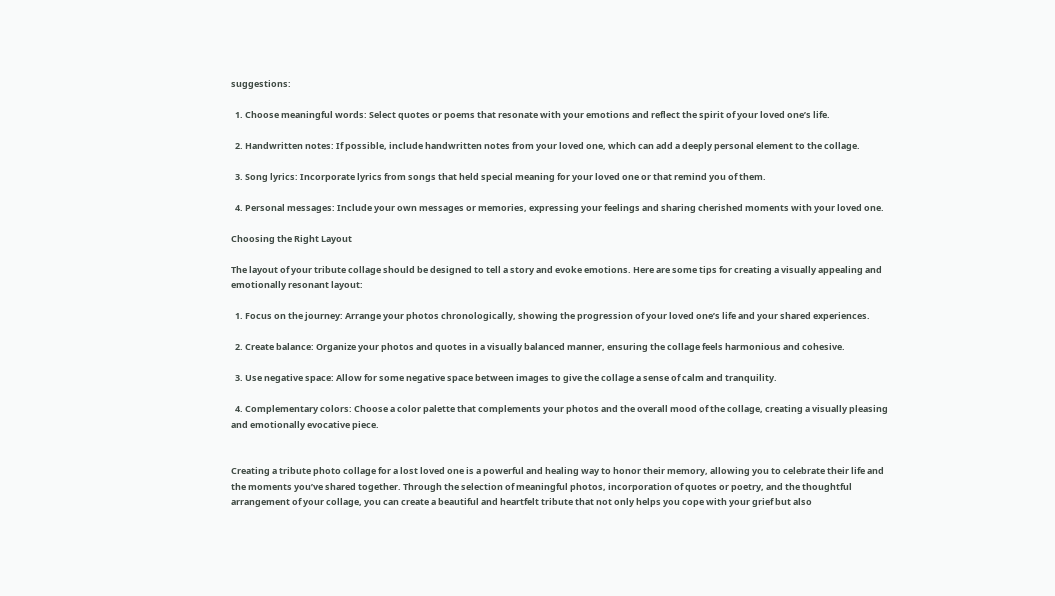suggestions:

  1. Choose meaningful words: Select quotes or poems that resonate with your emotions and reflect the spirit of your loved one’s life.

  2. Handwritten notes: If possible, include handwritten notes from your loved one, which can add a deeply personal element to the collage.

  3. Song lyrics: Incorporate lyrics from songs that held special meaning for your loved one or that remind you of them.

  4. Personal messages: Include your own messages or memories, expressing your feelings and sharing cherished moments with your loved one.

Choosing the Right Layout

The layout of your tribute collage should be designed to tell a story and evoke emotions. Here are some tips for creating a visually appealing and emotionally resonant layout:

  1. Focus on the journey: Arrange your photos chronologically, showing the progression of your loved one’s life and your shared experiences.

  2. Create balance: Organize your photos and quotes in a visually balanced manner, ensuring the collage feels harmonious and cohesive.

  3. Use negative space: Allow for some negative space between images to give the collage a sense of calm and tranquility.

  4. Complementary colors: Choose a color palette that complements your photos and the overall mood of the collage, creating a visually pleasing and emotionally evocative piece.


Creating a tribute photo collage for a lost loved one is a powerful and healing way to honor their memory, allowing you to celebrate their life and the moments you’ve shared together. Through the selection of meaningful photos, incorporation of quotes or poetry, and the thoughtful arrangement of your collage, you can create a beautiful and heartfelt tribute that not only helps you cope with your grief but also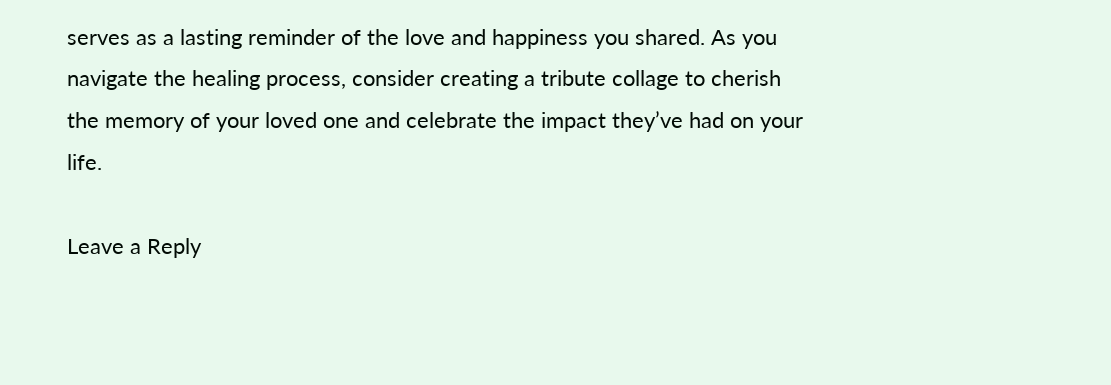serves as a lasting reminder of the love and happiness you shared. As you navigate the healing process, consider creating a tribute collage to cherish the memory of your loved one and celebrate the impact they’ve had on your life.

Leave a Reply